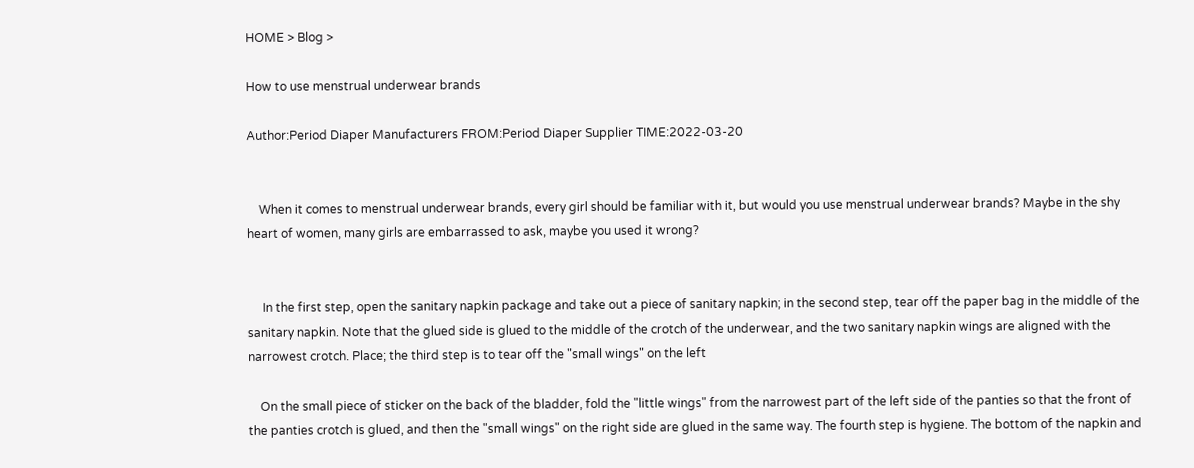HOME > Blog >

How to use menstrual underwear brands

Author:Period Diaper Manufacturers FROM:Period Diaper Supplier TIME:2022-03-20


    When it comes to menstrual underwear brands, every girl should be familiar with it, but would you use menstrual underwear brands? Maybe in the shy heart of women, many girls are embarrassed to ask, maybe you used it wrong?


     In the first step, open the sanitary napkin package and take out a piece of sanitary napkin; in the second step, tear off the paper bag in the middle of the sanitary napkin. Note that the glued side is glued to the middle of the crotch of the underwear, and the two sanitary napkin wings are aligned with the narrowest crotch. Place; the third step is to tear off the "small wings" on the left

    On the small piece of sticker on the back of the bladder, fold the "little wings" from the narrowest part of the left side of the panties so that the front of the panties crotch is glued, and then the "small wings" on the right side are glued in the same way. The fourth step is hygiene. The bottom of the napkin and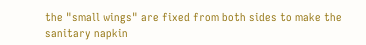the "small wings" are fixed from both sides to make the sanitary napkin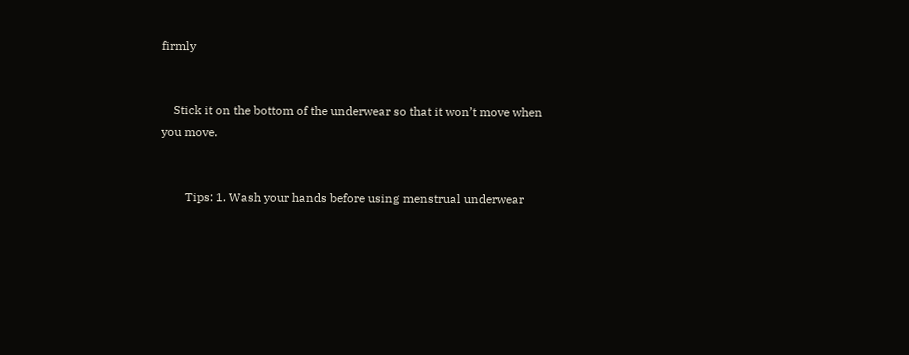firmly


    Stick it on the bottom of the underwear so that it won’t move when you move.


        Tips: 1. Wash your hands before using menstrual underwear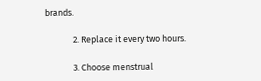brands.

              2. Replace it every two hours.

              3. Choose menstrual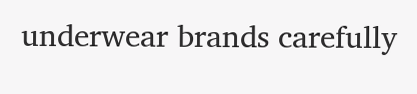underwear brands carefully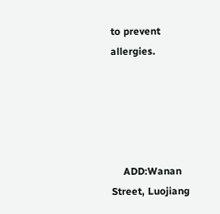to prevent allergies.





    ADD:Wanan Street, Luojiang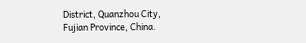District, Quanzhou City, Fujian Province, China.